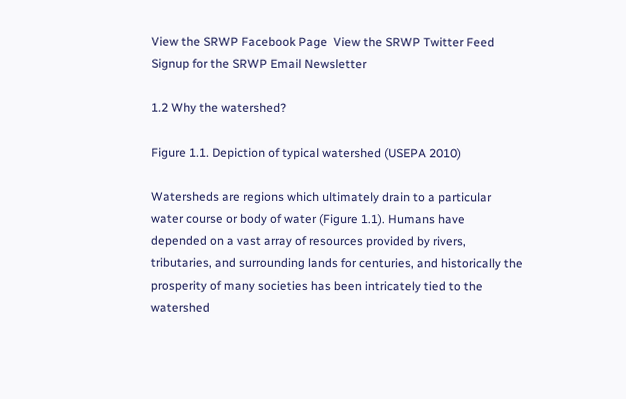View the SRWP Facebook Page  View the SRWP Twitter Feed  Signup for the SRWP Email Newsletter

1.2 Why the watershed?

Figure 1.1. Depiction of typical watershed (USEPA 2010)

Watersheds are regions which ultimately drain to a particular water course or body of water (Figure 1.1). Humans have depended on a vast array of resources provided by rivers, tributaries, and surrounding lands for centuries, and historically the prosperity of many societies has been intricately tied to the watershed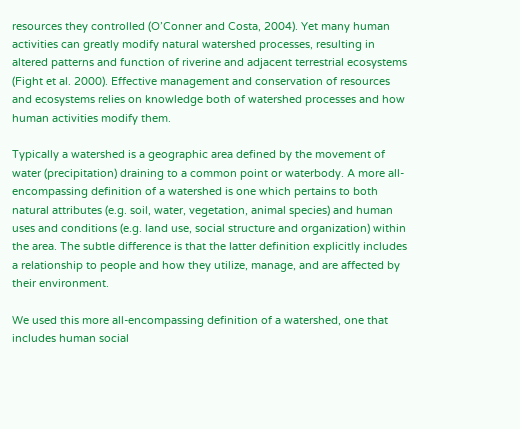resources they controlled (O’Conner and Costa, 2004). Yet many human activities can greatly modify natural watershed processes, resulting in altered patterns and function of riverine and adjacent terrestrial ecosystems (Fight et al. 2000). Effective management and conservation of resources and ecosystems relies on knowledge both of watershed processes and how human activities modify them.

Typically a watershed is a geographic area defined by the movement of water (precipitation) draining to a common point or waterbody. A more all-encompassing definition of a watershed is one which pertains to both natural attributes (e.g. soil, water, vegetation, animal species) and human uses and conditions (e.g. land use, social structure and organization) within the area. The subtle difference is that the latter definition explicitly includes a relationship to people and how they utilize, manage, and are affected by their environment.

We used this more all-encompassing definition of a watershed, one that includes human social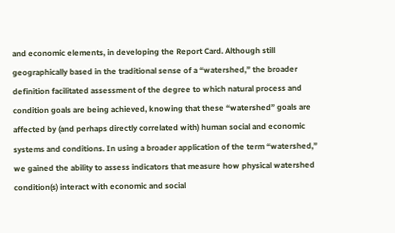and economic elements, in developing the Report Card. Although still geographically based in the traditional sense of a “watershed,” the broader definition facilitated assessment of the degree to which natural process and condition goals are being achieved, knowing that these “watershed” goals are affected by (and perhaps directly correlated with) human social and economic systems and conditions. In using a broader application of the term “watershed,” we gained the ability to assess indicators that measure how physical watershed condition(s) interact with economic and social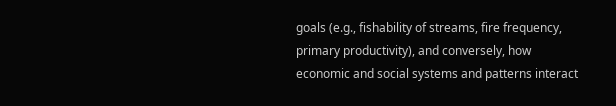goals (e.g., fishability of streams, fire frequency, primary productivity), and conversely, how economic and social systems and patterns interact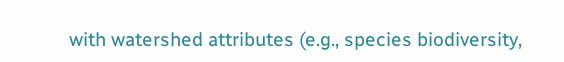with watershed attributes (e.g., species biodiversity,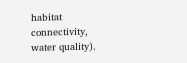habitat connectivity, water quality).